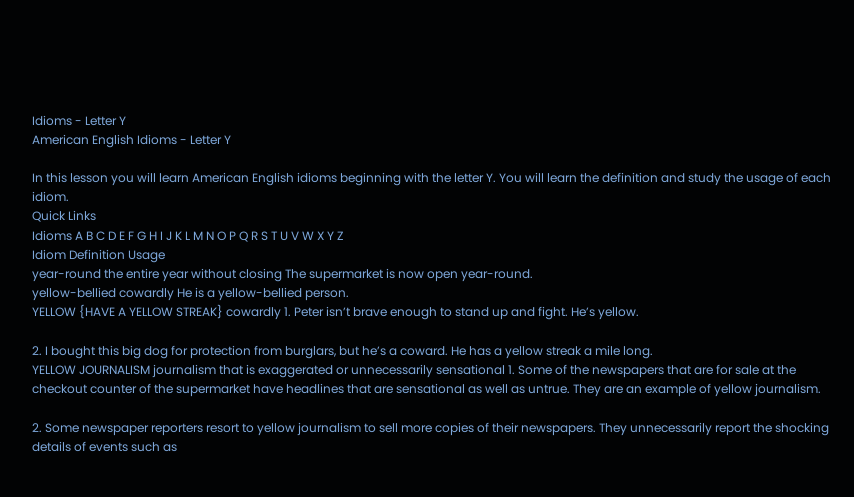Idioms - Letter Y
American English Idioms - Letter Y

In this lesson you will learn American English idioms beginning with the letter Y. You will learn the definition and study the usage of each idiom.
Quick Links
Idioms A B C D E F G H I J K L M N O P Q R S T U V W X Y Z
Idiom Definition Usage
year-round the entire year without closing The supermarket is now open year-round.
yellow-bellied cowardly He is a yellow-bellied person.
YELLOW {HAVE A YELLOW STREAK} cowardly 1. Peter isn’t brave enough to stand up and fight. He’s yellow.

2. I bought this big dog for protection from burglars, but he’s a coward. He has a yellow streak a mile long.
YELLOW JOURNALISM journalism that is exaggerated or unnecessarily sensational 1. Some of the newspapers that are for sale at the checkout counter of the supermarket have headlines that are sensational as well as untrue. They are an example of yellow journalism.

2. Some newspaper reporters resort to yellow journalism to sell more copies of their newspapers. They unnecessarily report the shocking details of events such as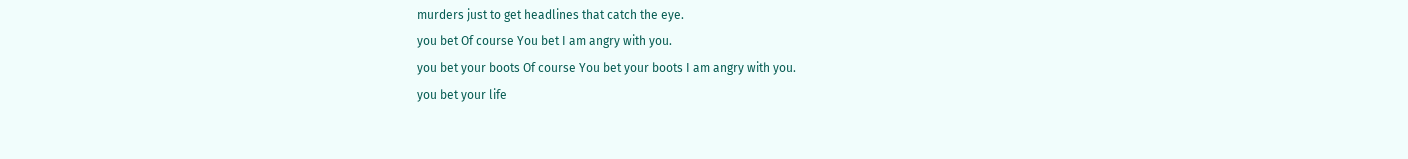murders just to get headlines that catch the eye.
you bet Of course You bet I am angry with you.
you bet your boots Of course You bet your boots I am angry with you.
you bet your life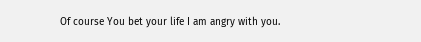Of course You bet your life I am angry with you.